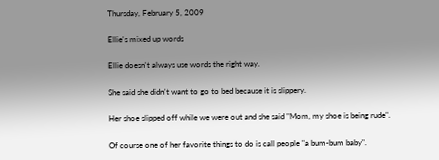Thursday, February 5, 2009

Ellie's mixed up words

Ellie doesn't always use words the right way.

She said she didn't want to go to bed because it is slippery.

Her shoe slipped off while we were out and she said "Mom, my shoe is being rude".

Of course one of her favorite things to do is call people "a bum-bum baby".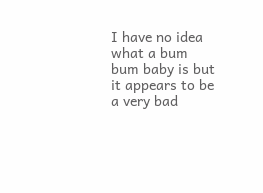I have no idea what a bum bum baby is but it appears to be a very bad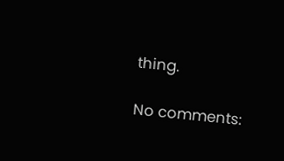thing.

No comments: